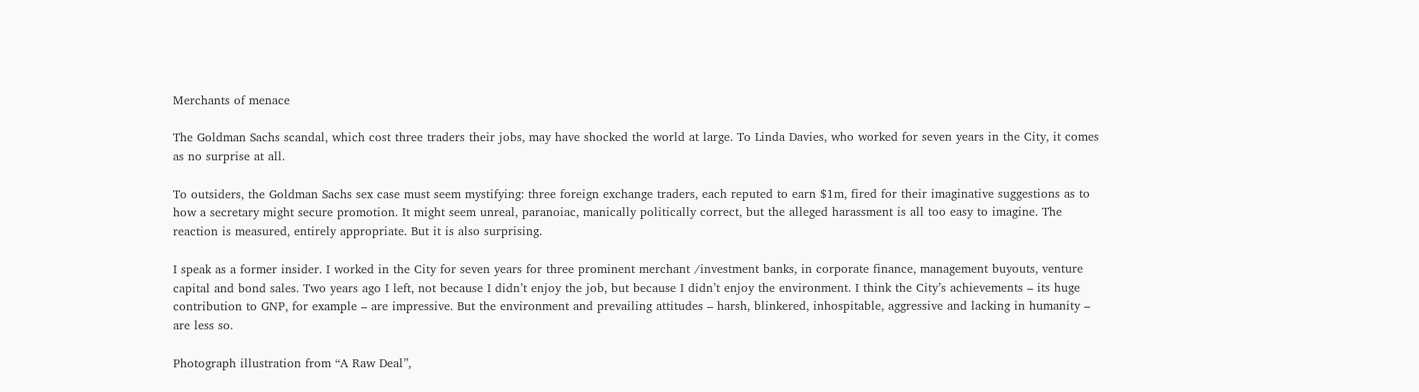Merchants of menace

The Goldman Sachs scandal, which cost three traders their jobs, may have shocked the world at large. To Linda Davies, who worked for seven years in the City, it comes as no surprise at all.

To outsiders, the Goldman Sachs sex case must seem mystifying: three foreign exchange traders, each reputed to earn $1m, fired for their imaginative suggestions as to how a secretary might secure promotion. It might seem unreal, paranoiac, manically politically correct, but the alleged harassment is all too easy to imagine. The reaction is measured, entirely appropriate. But it is also surprising.

I speak as a former insider. I worked in the City for seven years for three prominent merchant /investment banks, in corporate finance, management buyouts, venture capital and bond sales. Two years ago I left, not because I didn’t enjoy the job, but because I didn’t enjoy the environment. I think the City’s achievements – its huge contribution to GNP, for example – are impressive. But the environment and prevailing attitudes – harsh, blinkered, inhospitable, aggressive and lacking in humanity – are less so.

Photograph illustration from “A Raw Deal”,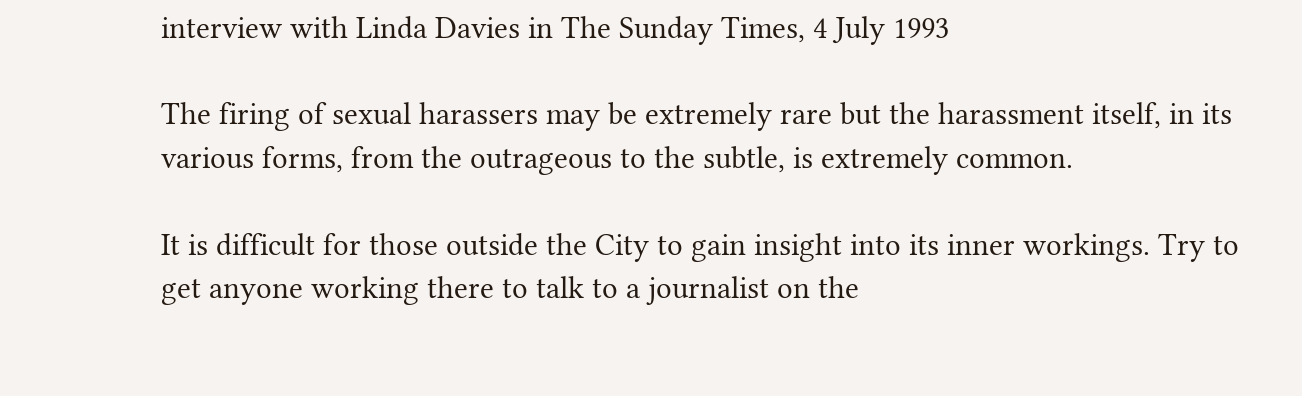interview with Linda Davies in The Sunday Times, 4 July 1993

The firing of sexual harassers may be extremely rare but the harassment itself, in its various forms, from the outrageous to the subtle, is extremely common.

It is difficult for those outside the City to gain insight into its inner workings. Try to get anyone working there to talk to a journalist on the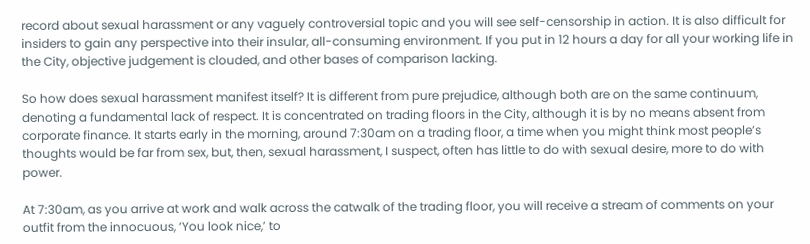record about sexual harassment or any vaguely controversial topic and you will see self-censorship in action. It is also difficult for insiders to gain any perspective into their insular, all-consuming environment. If you put in 12 hours a day for all your working life in the City, objective judgement is clouded, and other bases of comparison lacking.

So how does sexual harassment manifest itself? It is different from pure prejudice, although both are on the same continuum, denoting a fundamental lack of respect. It is concentrated on trading floors in the City, although it is by no means absent from corporate finance. It starts early in the morning, around 7:30am on a trading floor, a time when you might think most people’s thoughts would be far from sex, but, then, sexual harassment, I suspect, often has little to do with sexual desire, more to do with power.

At 7:30am, as you arrive at work and walk across the catwalk of the trading floor, you will receive a stream of comments on your outfit from the innocuous, ‘You look nice,’ to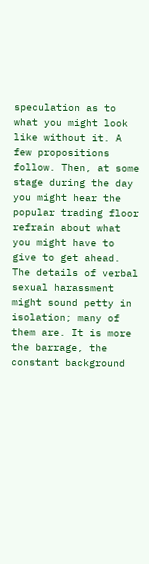speculation as to what you might look like without it. A few propositions follow. Then, at some stage during the day you might hear the popular trading floor refrain about what you might have to give to get ahead. The details of verbal sexual harassment might sound petty in isolation; many of them are. It is more the barrage, the constant background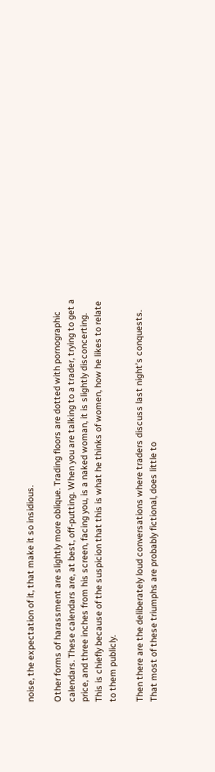noise, the expectation of it, that make it so insidious.

Other forms of harassment are slightly more oblique. Trading floors are dotted with pornographic calendars. These calendars are, at best, off-putting. When you are talking to a trader, trying to get a price, and three inches from his screen, facing you, is a naked woman, it is slightly disconcerting. This is chiefly because of the suspicion that this is what he thinks of women, how he likes to relate to them publicly.

Then there are the deliberately loud conversations where traders discuss last night’s conquests. That most of these triumphs are probably fictional, does little to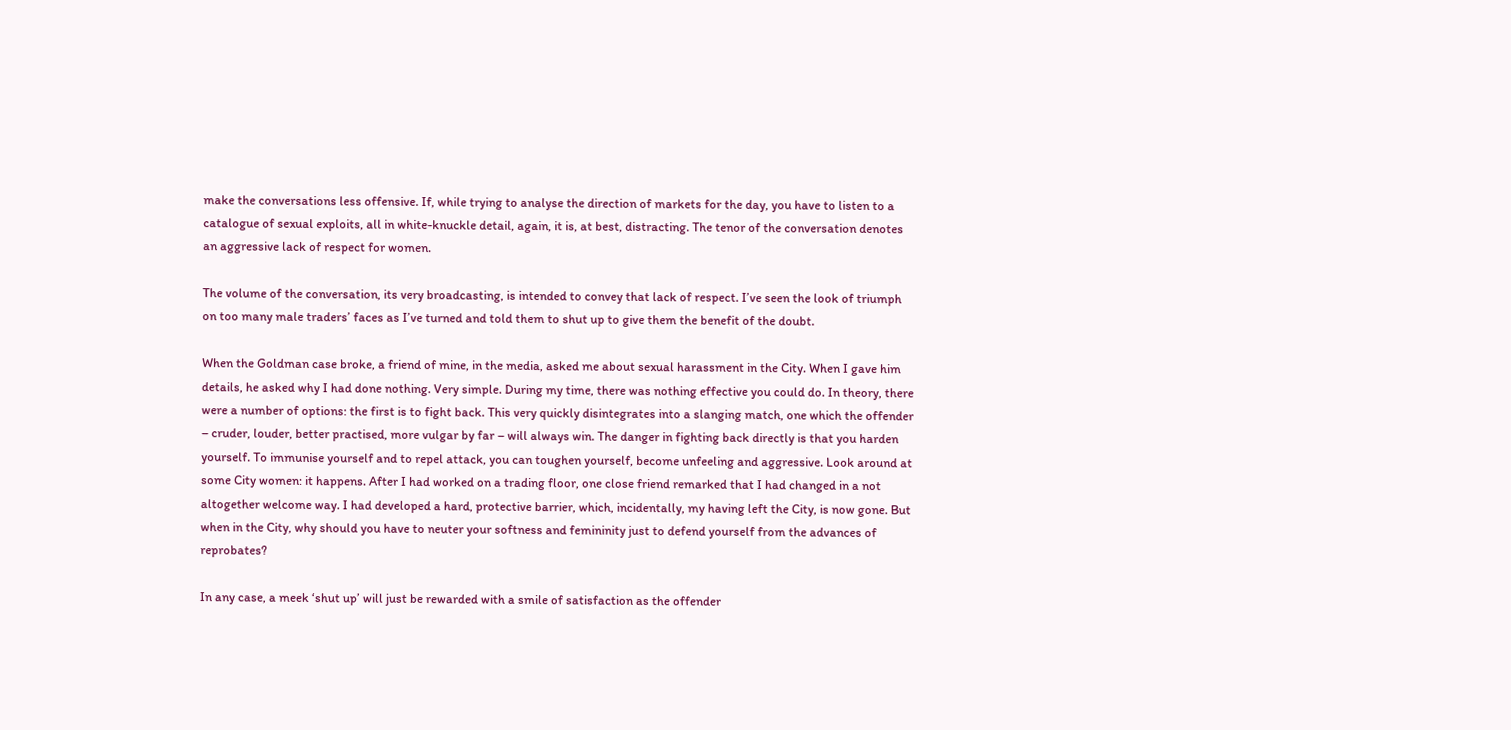make the conversations less offensive. If, while trying to analyse the direction of markets for the day, you have to listen to a catalogue of sexual exploits, all in white-knuckle detail, again, it is, at best, distracting. The tenor of the conversation denotes an aggressive lack of respect for women.

The volume of the conversation, its very broadcasting, is intended to convey that lack of respect. I’ve seen the look of triumph on too many male traders’ faces as I’ve turned and told them to shut up to give them the benefit of the doubt.

When the Goldman case broke, a friend of mine, in the media, asked me about sexual harassment in the City. When I gave him details, he asked why I had done nothing. Very simple. During my time, there was nothing effective you could do. In theory, there were a number of options: the first is to fight back. This very quickly disintegrates into a slanging match, one which the offender – cruder, louder, better practised, more vulgar by far – will always win. The danger in fighting back directly is that you harden yourself. To immunise yourself and to repel attack, you can toughen yourself, become unfeeling and aggressive. Look around at some City women: it happens. After I had worked on a trading floor, one close friend remarked that I had changed in a not altogether welcome way. I had developed a hard, protective barrier, which, incidentally, my having left the City, is now gone. But when in the City, why should you have to neuter your softness and femininity just to defend yourself from the advances of reprobates?

In any case, a meek ‘shut up’ will just be rewarded with a smile of satisfaction as the offender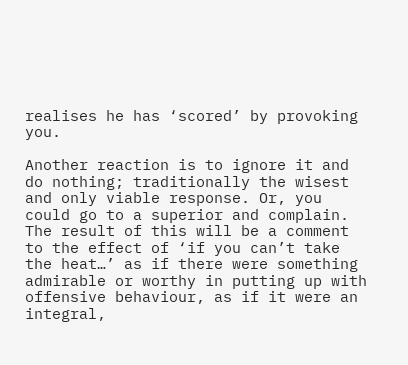realises he has ‘scored’ by provoking you.

Another reaction is to ignore it and do nothing; traditionally the wisest and only viable response. Or, you could go to a superior and complain. The result of this will be a comment to the effect of ‘if you can’t take the heat…’ as if there were something admirable or worthy in putting up with offensive behaviour, as if it were an integral,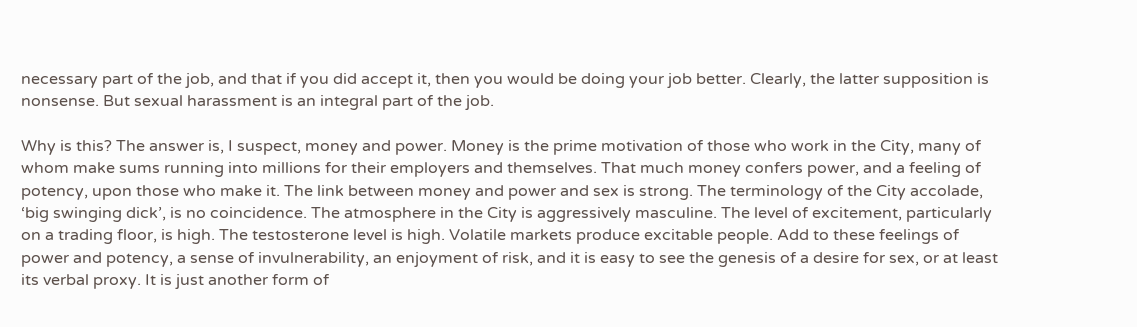necessary part of the job, and that if you did accept it, then you would be doing your job better. Clearly, the latter supposition is nonsense. But sexual harassment is an integral part of the job.

Why is this? The answer is, I suspect, money and power. Money is the prime motivation of those who work in the City, many of whom make sums running into millions for their employers and themselves. That much money confers power, and a feeling of potency, upon those who make it. The link between money and power and sex is strong. The terminology of the City accolade, ‘big swinging dick’, is no coincidence. The atmosphere in the City is aggressively masculine. The level of excitement, particularly on a trading floor, is high. The testosterone level is high. Volatile markets produce excitable people. Add to these feelings of power and potency, a sense of invulnerability, an enjoyment of risk, and it is easy to see the genesis of a desire for sex, or at least its verbal proxy. It is just another form of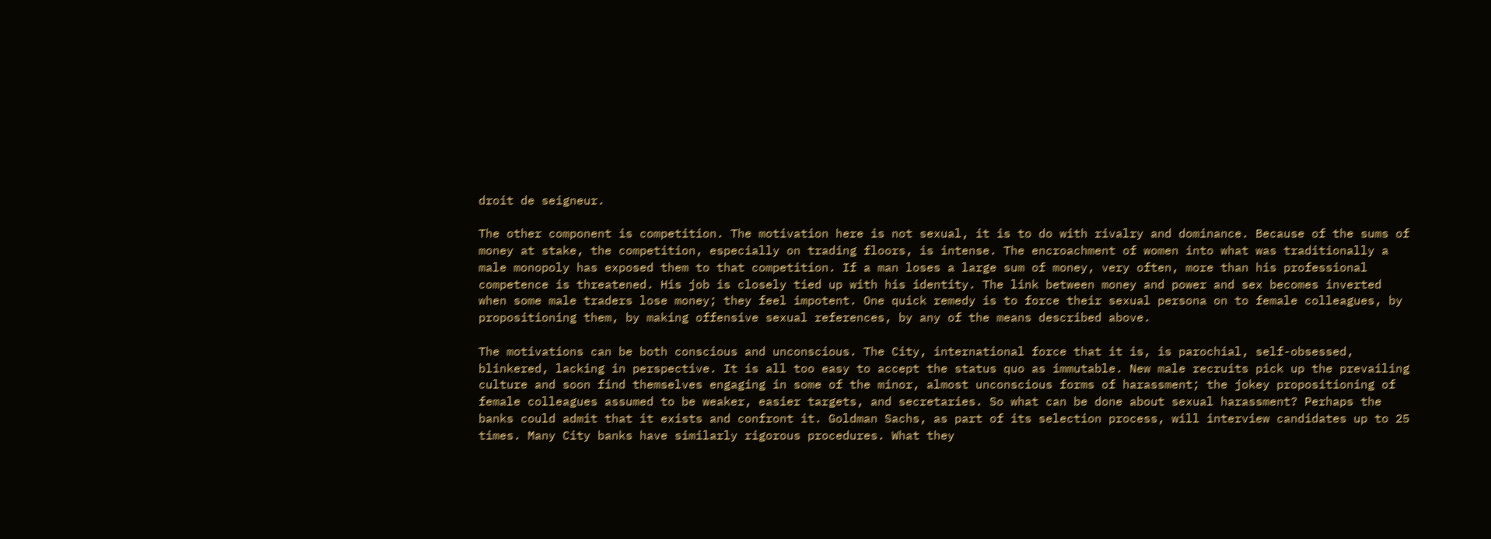droit de seigneur.

The other component is competition. The motivation here is not sexual, it is to do with rivalry and dominance. Because of the sums of money at stake, the competition, especially on trading floors, is intense. The encroachment of women into what was traditionally a male monopoly has exposed them to that competition. If a man loses a large sum of money, very often, more than his professional competence is threatened. His job is closely tied up with his identity. The link between money and power and sex becomes inverted when some male traders lose money; they feel impotent. One quick remedy is to force their sexual persona on to female colleagues, by propositioning them, by making offensive sexual references, by any of the means described above.

The motivations can be both conscious and unconscious. The City, international force that it is, is parochial, self-obsessed, blinkered, lacking in perspective. It is all too easy to accept the status quo as immutable. New male recruits pick up the prevailing culture and soon find themselves engaging in some of the minor, almost unconscious forms of harassment; the jokey propositioning of female colleagues assumed to be weaker, easier targets, and secretaries. So what can be done about sexual harassment? Perhaps the banks could admit that it exists and confront it. Goldman Sachs, as part of its selection process, will interview candidates up to 25 times. Many City banks have similarly rigorous procedures. What they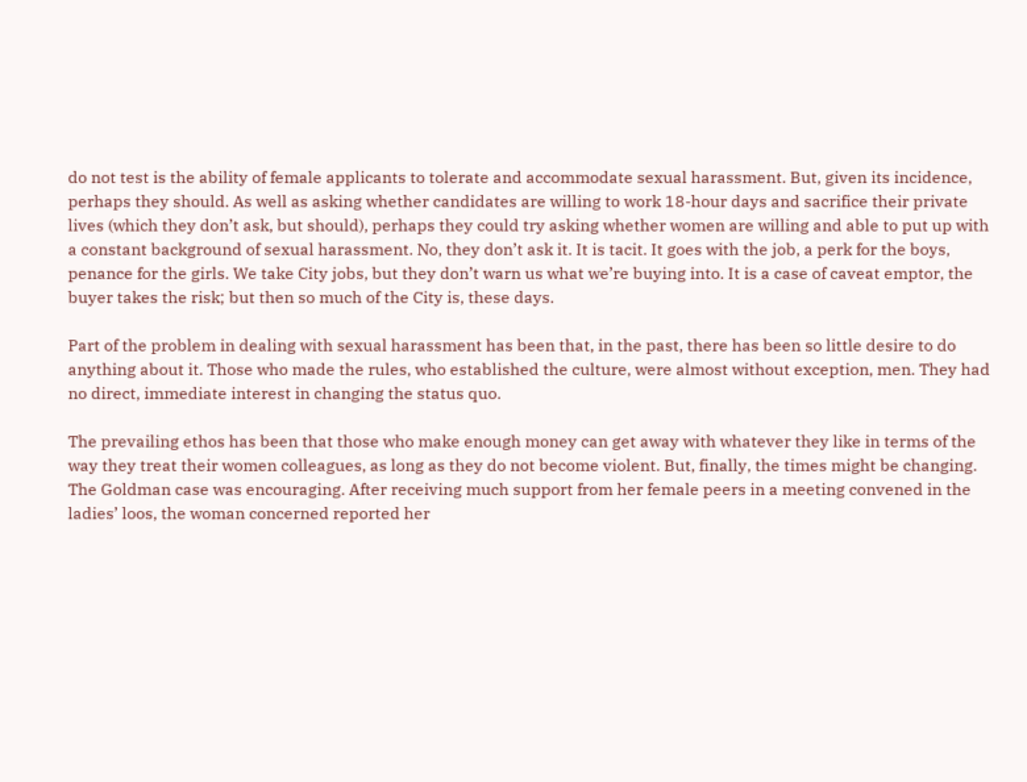do not test is the ability of female applicants to tolerate and accommodate sexual harassment. But, given its incidence, perhaps they should. As well as asking whether candidates are willing to work 18-hour days and sacrifice their private lives (which they don’t ask, but should), perhaps they could try asking whether women are willing and able to put up with a constant background of sexual harassment. No, they don’t ask it. It is tacit. It goes with the job, a perk for the boys, penance for the girls. We take City jobs, but they don’t warn us what we’re buying into. It is a case of caveat emptor, the buyer takes the risk; but then so much of the City is, these days.

Part of the problem in dealing with sexual harassment has been that, in the past, there has been so little desire to do anything about it. Those who made the rules, who established the culture, were almost without exception, men. They had no direct, immediate interest in changing the status quo.

The prevailing ethos has been that those who make enough money can get away with whatever they like in terms of the way they treat their women colleagues, as long as they do not become violent. But, finally, the times might be changing. The Goldman case was encouraging. After receiving much support from her female peers in a meeting convened in the ladies’ loos, the woman concerned reported her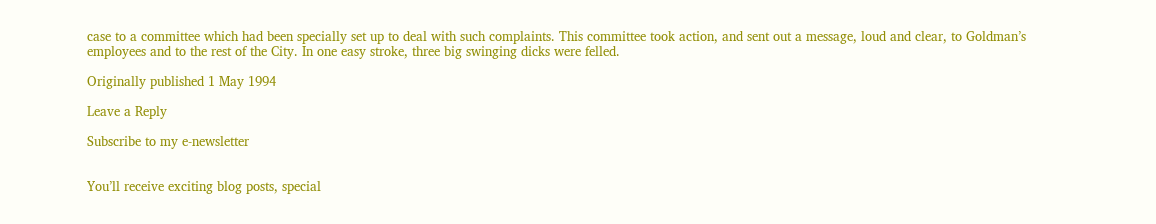case to a committee which had been specially set up to deal with such complaints. This committee took action, and sent out a message, loud and clear, to Goldman’s employees and to the rest of the City. In one easy stroke, three big swinging dicks were felled.

Originally published 1 May 1994

Leave a Reply

Subscribe to my e-newsletter


You’ll receive exciting blog posts, special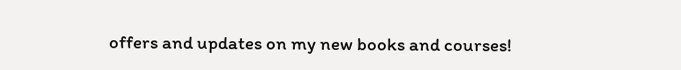offers and updates on my new books and courses!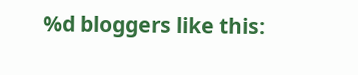%d bloggers like this: